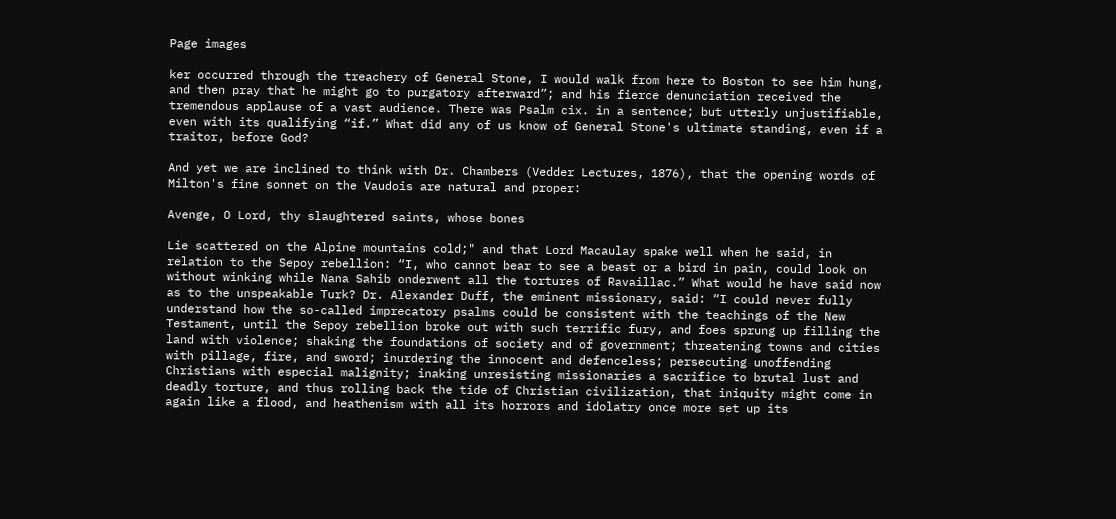Page images

ker occurred through the treachery of General Stone, I would walk from here to Boston to see him hung, and then pray that he might go to purgatory afterward”; and his fierce denunciation received the tremendous applause of a vast audience. There was Psalm cix. in a sentence; but utterly unjustifiable, even with its qualifying “if.” What did any of us know of General Stone's ultimate standing, even if a traitor, before God?

And yet we are inclined to think with Dr. Chambers (Vedder Lectures, 1876), that the opening words of Milton's fine sonnet on the Vaudois are natural and proper:

Avenge, O Lord, thy slaughtered saints, whose bones

Lie scattered on the Alpine mountains cold;" and that Lord Macaulay spake well when he said, in relation to the Sepoy rebellion: “I, who cannot bear to see a beast or a bird in pain, could look on without winking while Nana Sahib onderwent all the tortures of Ravaillac.” What would he have said now as to the unspeakable Turk? Dr. Alexander Duff, the eminent missionary, said: “I could never fully understand how the so-called imprecatory psalms could be consistent with the teachings of the New Testament, until the Sepoy rebellion broke out with such terrific fury, and foes sprung up filling the land with violence; shaking the foundations of society and of government; threatening towns and cities with pillage, fire, and sword; inurdering the innocent and defenceless; persecuting unoffending Christians with especial malignity; inaking unresisting missionaries a sacrifice to brutal lust and deadly torture, and thus rolling back the tide of Christian civilization, that iniquity might come in again like a flood, and heathenism with all its horrors and idolatry once more set up its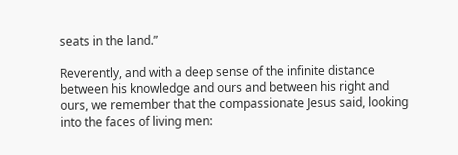seats in the land.”

Reverently, and with a deep sense of the infinite distance between his knowledge and ours and between his right and ours, we remember that the compassionate Jesus said, looking into the faces of living men: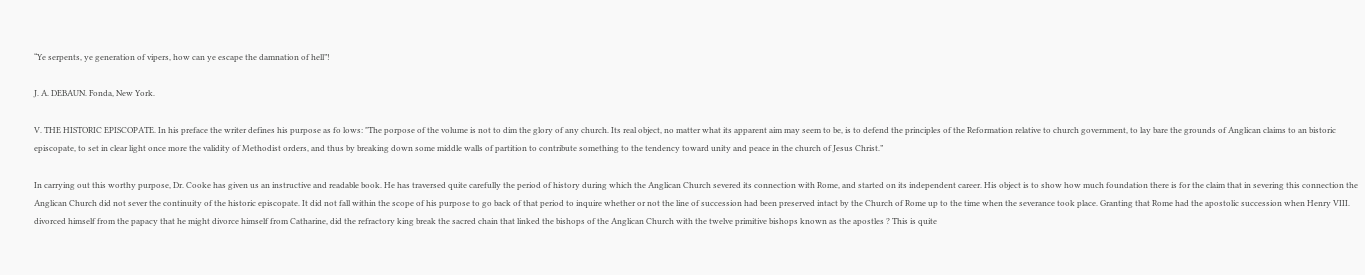“Ye serpents, ye generation of vipers, how can ye escape the damnation of hell”!

J. A. DEBAUN. Fonda, New York.

V. THE HISTORIC EPISCOPATE. In his preface the writer defines his purpose as fo lows: "The porpose of the volume is not to dim the glory of any church. Its real object, no matter what its apparent aim may seem to be, is to defend the principles of the Reformation relative to church government, to lay bare the grounds of Anglican claims to an bistoric episcopate, to set in clear light once more the validity of Methodist orders, and thus by breaking down some middle walls of partition to contribute something to the tendency toward unity and peace in the church of Jesus Christ.”

In carrying out this worthy purpose, Dr. Cooke has given us an instructive and readable book. He has traversed quite carefully the period of history during which the Anglican Church severed its connection with Rome, and started on its independent career. His object is to show how much foundation there is for the claim that in severing this connection the Anglican Church did not sever the continuity of the historic episcopate. It did not fall within the scope of his purpose to go back of that period to inquire whether or not the line of succession had been preserved intact by the Church of Rome up to the time when the severance took place. Granting that Rome had the apostolic succession when Henry VIII. divorced himself from the papacy that he might divorce himself from Catharine, did the refractory king break the sacred chain that linked the bishops of the Anglican Church with the twelve primitive bishops known as the apostles ? This is quite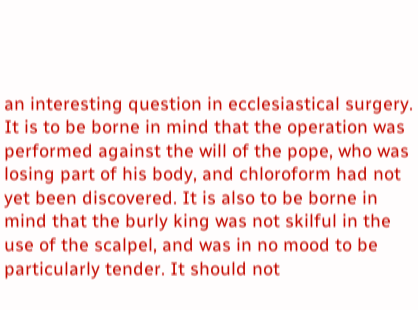an interesting question in ecclesiastical surgery. It is to be borne in mind that the operation was performed against the will of the pope, who was losing part of his body, and chloroform had not yet been discovered. It is also to be borne in mind that the burly king was not skilful in the use of the scalpel, and was in no mood to be particularly tender. It should not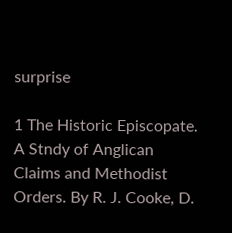surprise

1 The Historic Episcopate. A Stndy of Anglican Claims and Methodist Orders. By R. J. Cooke, D.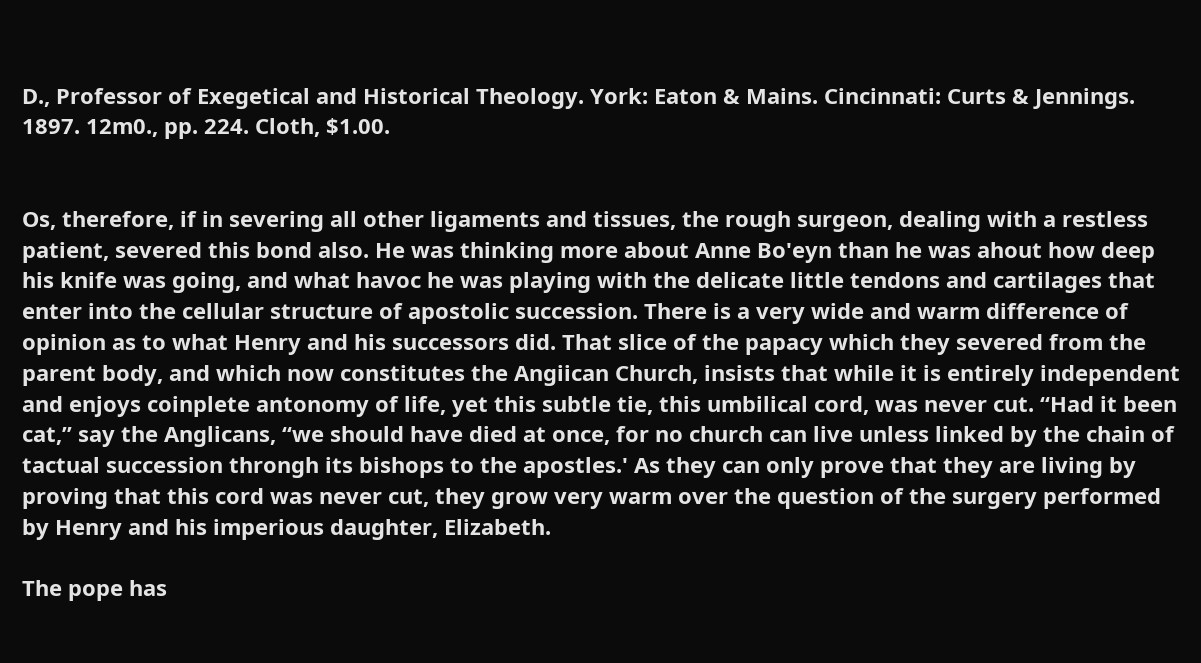D., Professor of Exegetical and Historical Theology. York: Eaton & Mains. Cincinnati: Curts & Jennings. 1897. 12m0., pp. 224. Cloth, $1.00.


Os, therefore, if in severing all other ligaments and tissues, the rough surgeon, dealing with a restless patient, severed this bond also. He was thinking more about Anne Bo'eyn than he was ahout how deep his knife was going, and what havoc he was playing with the delicate little tendons and cartilages that enter into the cellular structure of apostolic succession. There is a very wide and warm difference of opinion as to what Henry and his successors did. That slice of the papacy which they severed from the parent body, and which now constitutes the Angiican Church, insists that while it is entirely independent and enjoys coinplete antonomy of life, yet this subtle tie, this umbilical cord, was never cut. “Had it been cat,” say the Anglicans, “we should have died at once, for no church can live unless linked by the chain of tactual succession throngh its bishops to the apostles.' As they can only prove that they are living by proving that this cord was never cut, they grow very warm over the question of the surgery performed by Henry and his imperious daughter, Elizabeth.

The pope has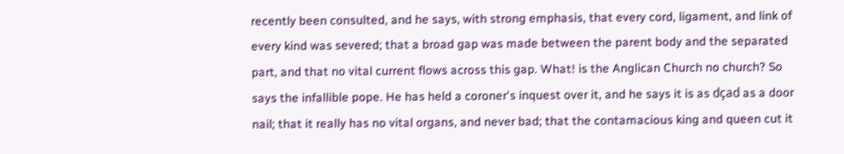recently been consulted, and he says, with strong emphasis, that every cord, ligament, and link of every kind was severed; that a broad gap was made between the parent body and the separated part, and that no vital current flows across this gap. What! is the Anglican Church no church? So says the infallible pope. He has held a coroner's inquest over it, and he says it is as dçad as a door nail; that it really has no vital organs, and never bad; that the contamacious king and queen cut it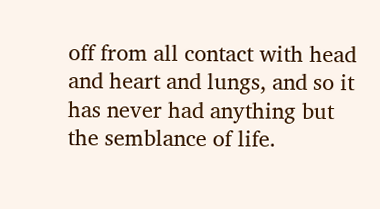off from all contact with head and heart and lungs, and so it has never had anything but the semblance of life.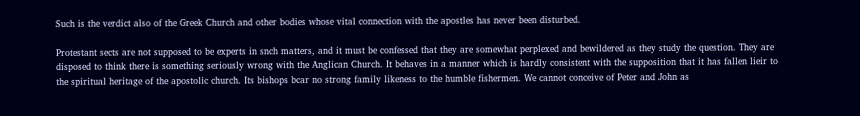Such is the verdict also of the Greek Church and other bodies whose vital connection with the apostles has never been disturbed.

Protestant sects are not supposed to be experts in snch matters, and it must be confessed that they are somewhat perplexed and bewildered as they study the question. They are disposed to think there is something seriously wrong with the Anglican Church. It behaves in a manner which is hardly consistent with the supposition that it has fallen lieir to the spiritual heritage of the apostolic church. Its bishops bcar no strong family likeness to the humble fishermen. We cannot conceive of Peter and John as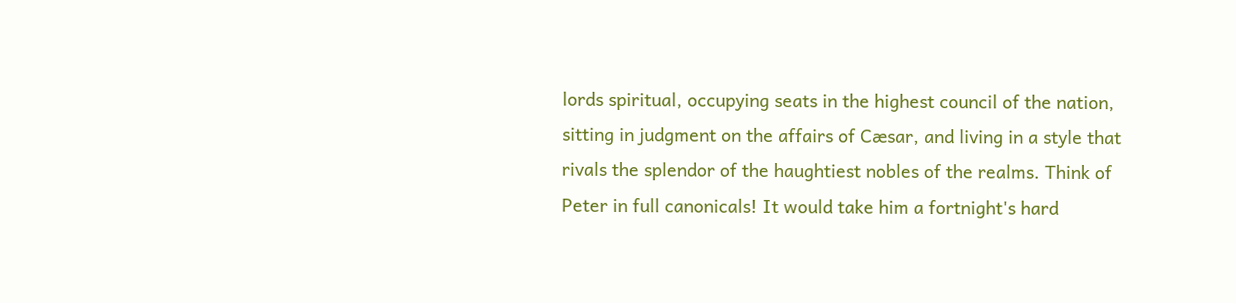lords spiritual, occupying seats in the highest council of the nation, sitting in judgment on the affairs of Cæsar, and living in a style that rivals the splendor of the haughtiest nobles of the realms. Think of Peter in full canonicals! It would take him a fortnight's hard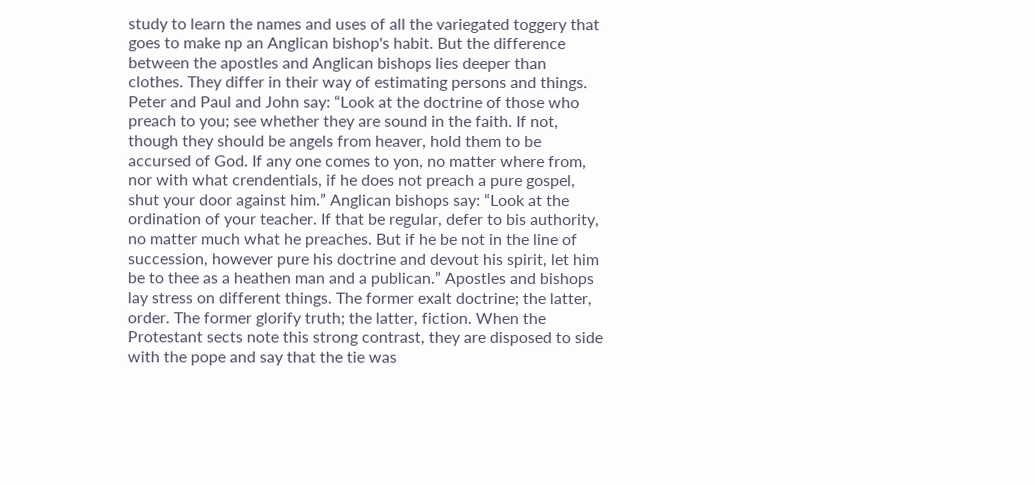study to learn the names and uses of all the variegated toggery that goes to make np an Anglican bishop's habit. But the difference between the apostles and Anglican bishops lies deeper than clothes. They differ in their way of estimating persons and things. Peter and Paul and John say: “Look at the doctrine of those who preach to you; see whether they are sound in the faith. If not, though they should be angels from heaver, hold them to be accursed of God. If any one comes to yon, no matter where from, nor with what crendentials, if he does not preach a pure gospel, shut your door against him.” Anglican bishops say: “Look at the ordination of your teacher. If that be regular, defer to bis authority, no matter much what he preaches. But if he be not in the line of succession, however pure his doctrine and devout his spirit, let him be to thee as a heathen man and a publican.” Apostles and bishops lay stress on different things. The former exalt doctrine; the latter, order. The former glorify truth; the latter, fiction. When the Protestant sects note this strong contrast, they are disposed to side with the pope and say that the tie was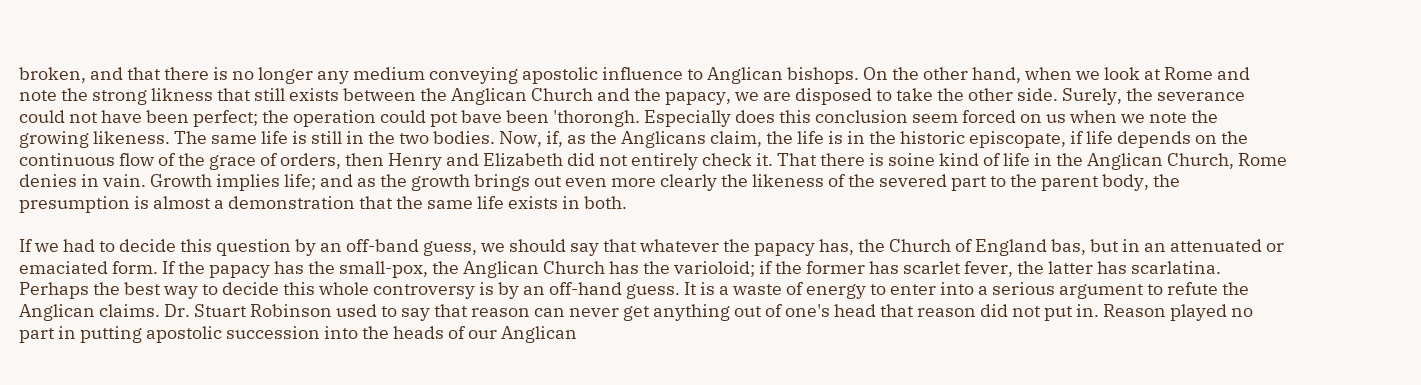broken, and that there is no longer any medium conveying apostolic influence to Anglican bishops. On the other hand, when we look at Rome and note the strong likness that still exists between the Anglican Church and the papacy, we are disposed to take the other side. Surely, the severance could not have been perfect; the operation could pot bave been 'thorongh. Especially does this conclusion seem forced on us when we note the growing likeness. The same life is still in the two bodies. Now, if, as the Anglicans claim, the life is in the historic episcopate, if life depends on the continuous flow of the grace of orders, then Henry and Elizabeth did not entirely check it. That there is soine kind of life in the Anglican Church, Rome denies in vain. Growth implies life; and as the growth brings out even more clearly the likeness of the severed part to the parent body, the presumption is almost a demonstration that the same life exists in both.

If we had to decide this question by an off-band guess, we should say that whatever the papacy has, the Church of England bas, but in an attenuated or emaciated form. If the papacy has the small-pox, the Anglican Church has the varioloid; if the former has scarlet fever, the latter has scarlatina. Perhaps the best way to decide this whole controversy is by an off-hand guess. It is a waste of energy to enter into a serious argument to refute the Anglican claims. Dr. Stuart Robinson used to say that reason can never get anything out of one's head that reason did not put in. Reason played no part in putting apostolic succession into the heads of our Anglican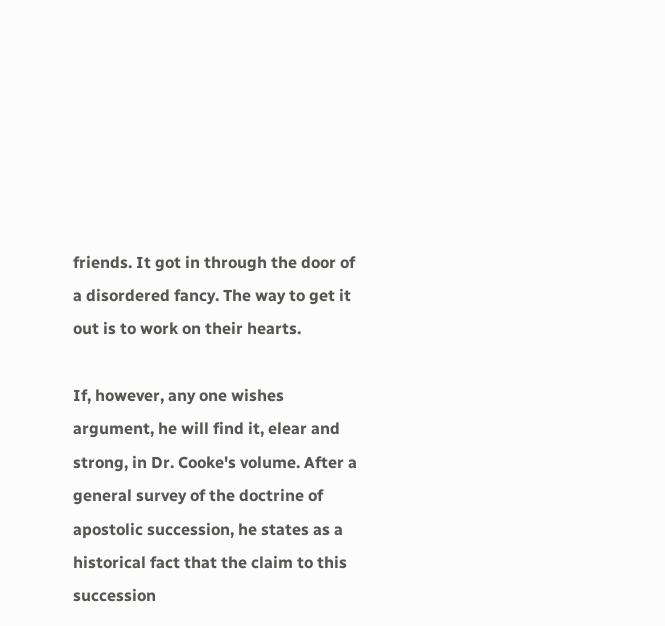friends. It got in through the door of a disordered fancy. The way to get it out is to work on their hearts.

If, however, any one wishes argument, he will find it, elear and strong, in Dr. Cooke's volume. After a general survey of the doctrine of apostolic succession, he states as a historical fact that the claim to this succession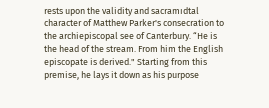rests upon the validity and sacramıdtal character of Matthew Parker's consecration to the archiepiscopal see of Canterbury. “He is the head of the stream. From him the English episcopate is derived." Starting from this premise, he lays it down as his purpose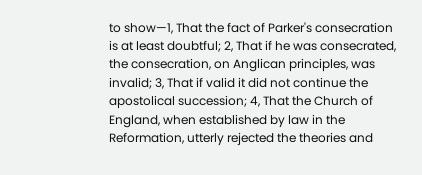to show—1, That the fact of Parker's consecration is at least doubtful; 2, That if he was consecrated, the consecration, on Anglican principles, was invalid; 3, That if valid it did not continue the apostolical succession; 4, That the Church of England, when established by law in the Reformation, utterly rejected the theories and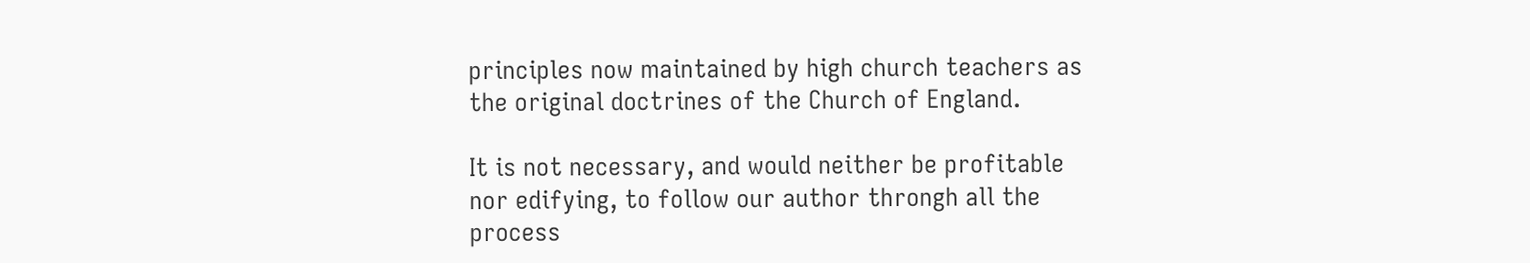principles now maintained by high church teachers as the original doctrines of the Church of England.

It is not necessary, and would neither be profitable nor edifying, to follow our author throngh all the process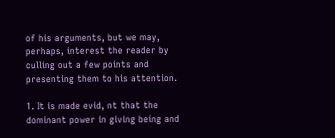of his arguments, but we may, perhaps, interest the reader by culling out a few points and presenting them to his attention.

1. It is made evid, nt that the dominant power in giving being and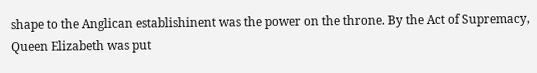shape to the Anglican establishinent was the power on the throne. By the Act of Supremacy, Queen Elizabeth was put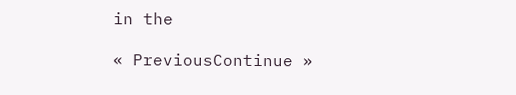in the

« PreviousContinue »